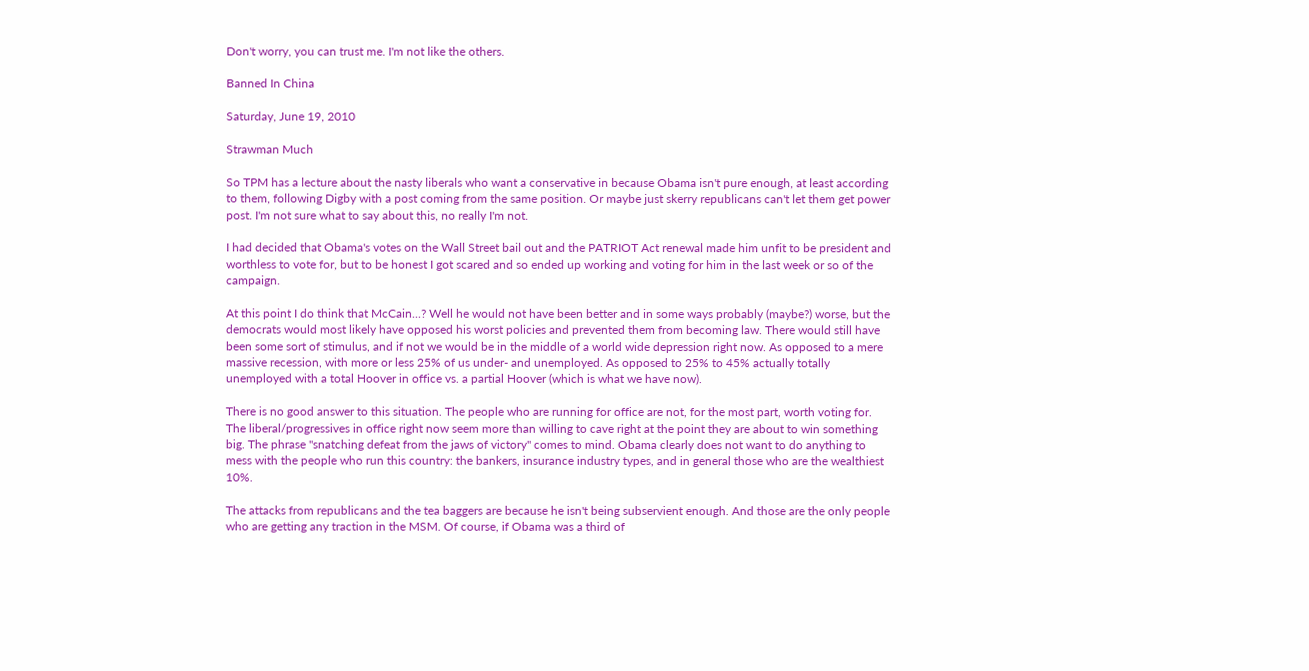Don't worry, you can trust me. I'm not like the others.

Banned In China

Saturday, June 19, 2010

Strawman Much

So TPM has a lecture about the nasty liberals who want a conservative in because Obama isn't pure enough, at least according to them, following Digby with a post coming from the same position. Or maybe just skerry republicans can't let them get power post. I'm not sure what to say about this, no really I'm not.

I had decided that Obama's votes on the Wall Street bail out and the PATRIOT Act renewal made him unfit to be president and worthless to vote for, but to be honest I got scared and so ended up working and voting for him in the last week or so of the campaign.

At this point I do think that McCain...? Well he would not have been better and in some ways probably (maybe?) worse, but the democrats would most likely have opposed his worst policies and prevented them from becoming law. There would still have been some sort of stimulus, and if not we would be in the middle of a world wide depression right now. As opposed to a mere massive recession, with more or less 25% of us under- and unemployed. As opposed to 25% to 45% actually totally unemployed with a total Hoover in office vs. a partial Hoover (which is what we have now).

There is no good answer to this situation. The people who are running for office are not, for the most part, worth voting for. The liberal/progressives in office right now seem more than willing to cave right at the point they are about to win something big. The phrase "snatching defeat from the jaws of victory" comes to mind. Obama clearly does not want to do anything to mess with the people who run this country: the bankers, insurance industry types, and in general those who are the wealthiest 10%.

The attacks from republicans and the tea baggers are because he isn't being subservient enough. And those are the only people who are getting any traction in the MSM. Of course, if Obama was a third of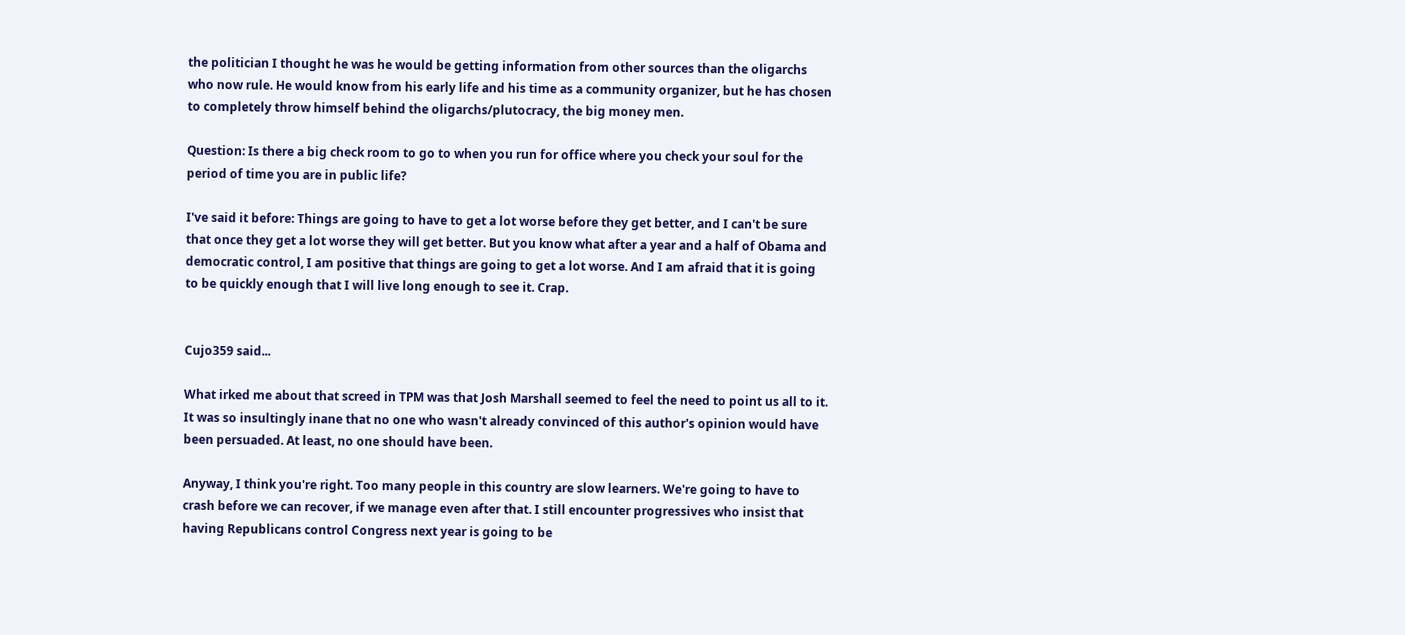the politician I thought he was he would be getting information from other sources than the oligarchs who now rule. He would know from his early life and his time as a community organizer, but he has chosen to completely throw himself behind the oligarchs/plutocracy, the big money men.

Question: Is there a big check room to go to when you run for office where you check your soul for the period of time you are in public life?

I've said it before: Things are going to have to get a lot worse before they get better, and I can't be sure that once they get a lot worse they will get better. But you know what after a year and a half of Obama and democratic control, I am positive that things are going to get a lot worse. And I am afraid that it is going to be quickly enough that I will live long enough to see it. Crap.


Cujo359 said...

What irked me about that screed in TPM was that Josh Marshall seemed to feel the need to point us all to it. It was so insultingly inane that no one who wasn't already convinced of this author's opinion would have been persuaded. At least, no one should have been.

Anyway, I think you're right. Too many people in this country are slow learners. We're going to have to crash before we can recover, if we manage even after that. I still encounter progressives who insist that having Republicans control Congress next year is going to be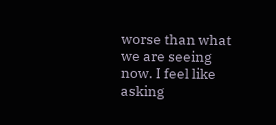worse than what we are seeing now. I feel like asking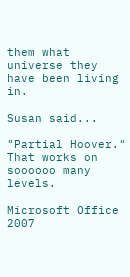them what universe they have been living in.

Susan said...

"Partial Hoover." That works on soooooo many levels.

Microsoft Office 2007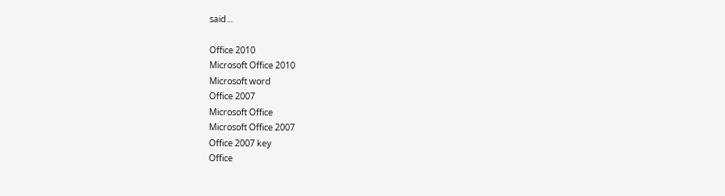said...

Office 2010
Microsoft Office 2010
Microsoft word
Office 2007
Microsoft Office
Microsoft Office 2007
Office 2007 key
Office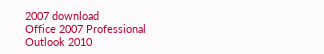2007 download
Office 2007 Professional
Outlook 2010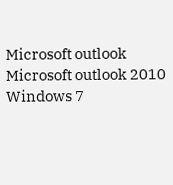Microsoft outlook
Microsoft outlook 2010
Windows 7